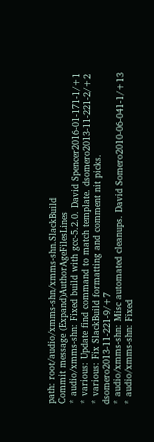path: root/audio/xmms-shn/xmms-shn.SlackBuild
Commit message (Expand)AuthorAgeFilesLines
* audio/xmms-shn: Fixed build with gcc-5.2.0. David Spencer2016-01-171-1/+1
* various: Update find command to match template. dsomero2013-11-221-2/+2
* various: Fix SlackBuild formatting and comment nit picks. dsomero2013-11-221-9/+7
* audio/xmms-shn: Misc automated cleanups. David Somero2010-06-041-1/+13
* audio/xmms-shn: Fixed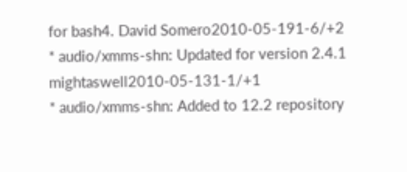for bash4. David Somero2010-05-191-6/+2
* audio/xmms-shn: Updated for version 2.4.1 mightaswell2010-05-131-1/+1
* audio/xmms-shn: Added to 12.2 repository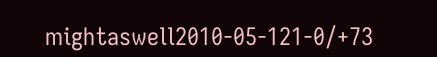mightaswell2010-05-121-0/+73